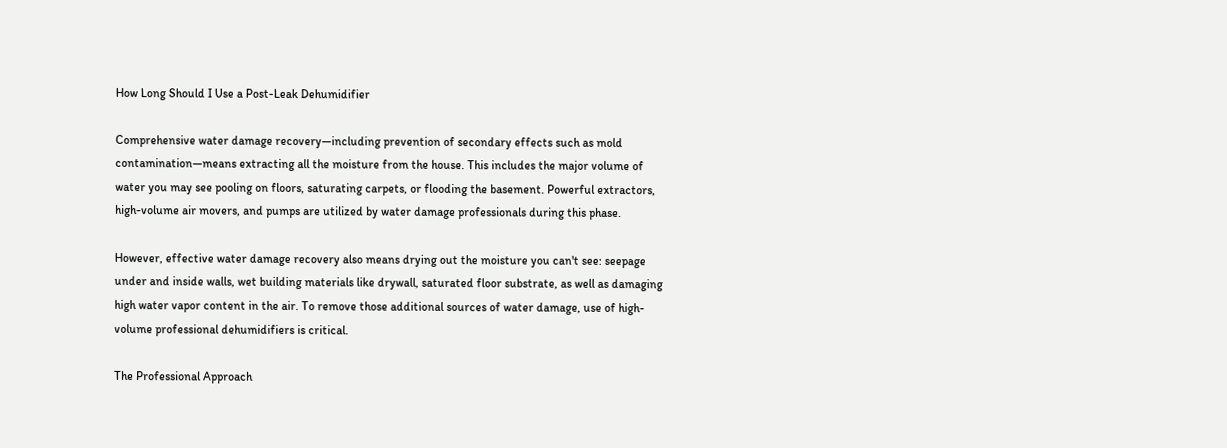How Long Should I Use a Post-Leak Dehumidifier

Comprehensive water damage recovery—including prevention of secondary effects such as mold contamination—means extracting all the moisture from the house. This includes the major volume of water you may see pooling on floors, saturating carpets, or flooding the basement. Powerful extractors, high-volume air movers, and pumps are utilized by water damage professionals during this phase.

However, effective water damage recovery also means drying out the moisture you can't see: seepage under and inside walls, wet building materials like drywall, saturated floor substrate, as well as damaging high water vapor content in the air. To remove those additional sources of water damage, use of high-volume professional dehumidifiers is critical.

The Professional Approach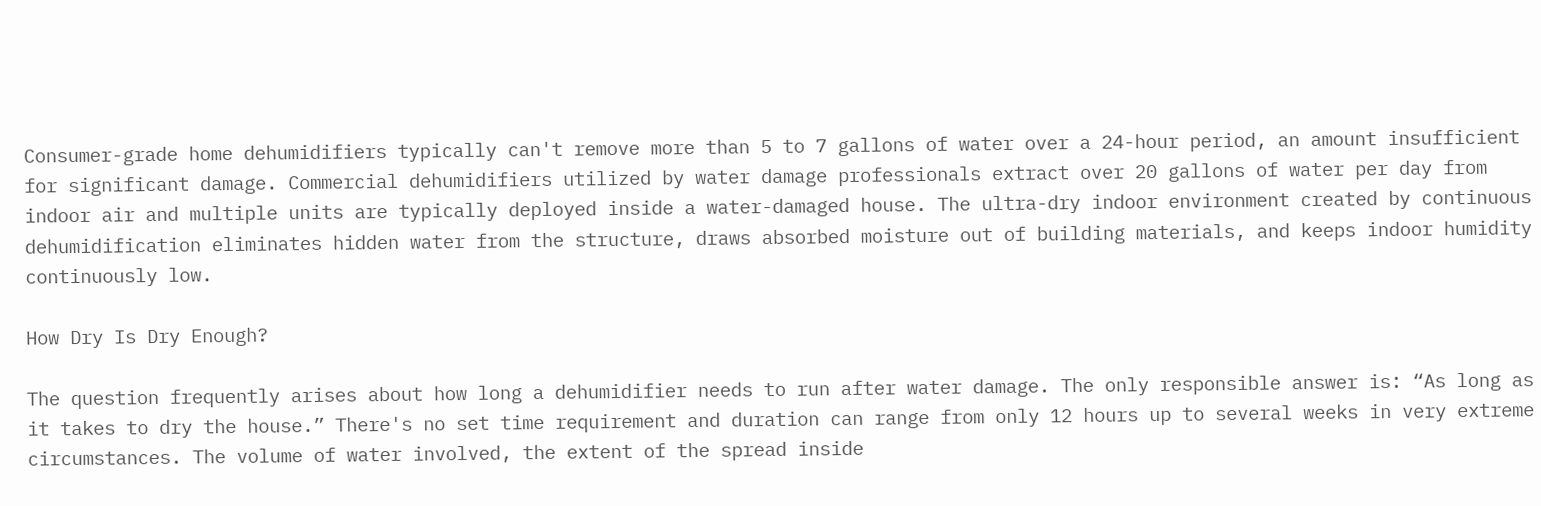Consumer-grade home dehumidifiers typically can't remove more than 5 to 7 gallons of water over a 24-hour period, an amount insufficient for significant damage. Commercial dehumidifiers utilized by water damage professionals extract over 20 gallons of water per day from indoor air and multiple units are typically deployed inside a water-damaged house. The ultra-dry indoor environment created by continuous dehumidification eliminates hidden water from the structure, draws absorbed moisture out of building materials, and keeps indoor humidity continuously low.

How Dry Is Dry Enough?

The question frequently arises about how long a dehumidifier needs to run after water damage. The only responsible answer is: “As long as it takes to dry the house.” There's no set time requirement and duration can range from only 12 hours up to several weeks in very extreme circumstances. The volume of water involved, the extent of the spread inside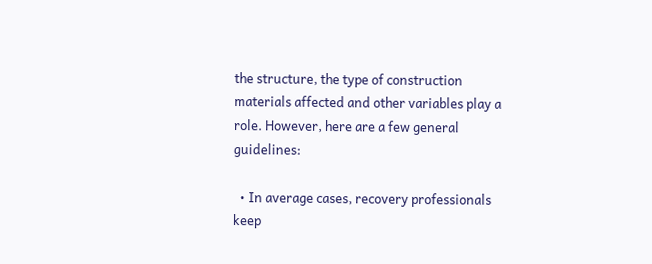the structure, the type of construction materials affected and other variables play a role. However, here are a few general guidelines:

  • In average cases, recovery professionals keep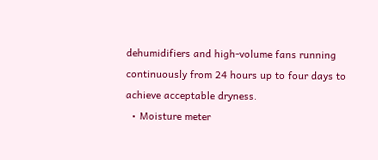dehumidifiers and high-volume fans running continuously from 24 hours up to four days to achieve acceptable dryness.
  • Moisture meter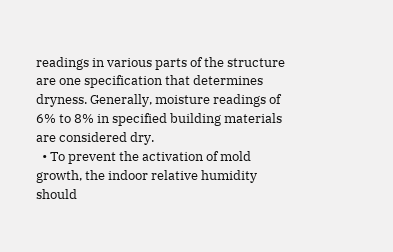readings in various parts of the structure are one specification that determines dryness. Generally, moisture readings of 6% to 8% in specified building materials are considered dry.
  • To prevent the activation of mold growth, the indoor relative humidity should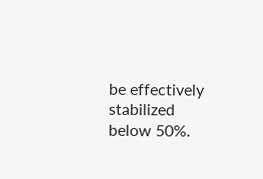be effectively stabilized below 50%.